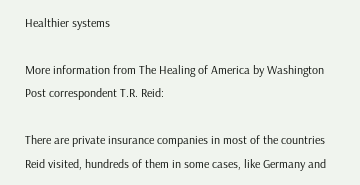Healthier systems

More information from The Healing of America by Washington Post correspondent T.R. Reid:

There are private insurance companies in most of the countries Reid visited, hundreds of them in some cases, like Germany and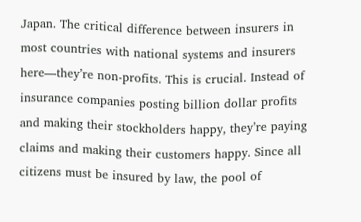Japan. The critical difference between insurers in most countries with national systems and insurers here—they’re non-profits. This is crucial. Instead of insurance companies posting billion dollar profits and making their stockholders happy, they’re paying claims and making their customers happy. Since all citizens must be insured by law, the pool of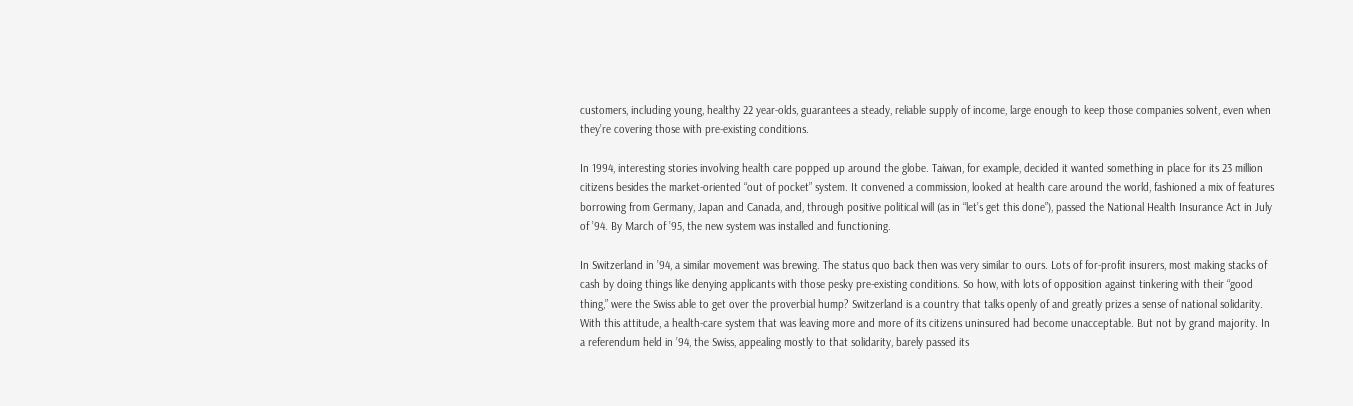customers, including young, healthy 22 year-olds, guarantees a steady, reliable supply of income, large enough to keep those companies solvent, even when they’re covering those with pre-existing conditions.

In 1994, interesting stories involving health care popped up around the globe. Taiwan, for example, decided it wanted something in place for its 23 million citizens besides the market-oriented “out of pocket” system. It convened a commission, looked at health care around the world, fashioned a mix of features borrowing from Germany, Japan and Canada, and, through positive political will (as in “let’s get this done”), passed the National Health Insurance Act in July of ’94. By March of ’95, the new system was installed and functioning.

In Switzerland in ’94, a similar movement was brewing. The status quo back then was very similar to ours. Lots of for-profit insurers, most making stacks of cash by doing things like denying applicants with those pesky pre-existing conditions. So how, with lots of opposition against tinkering with their “good thing,” were the Swiss able to get over the proverbial hump? Switzerland is a country that talks openly of and greatly prizes a sense of national solidarity. With this attitude, a health-care system that was leaving more and more of its citizens uninsured had become unacceptable. But not by grand majority. In a referendum held in ’94, the Swiss, appealing mostly to that solidarity, barely passed its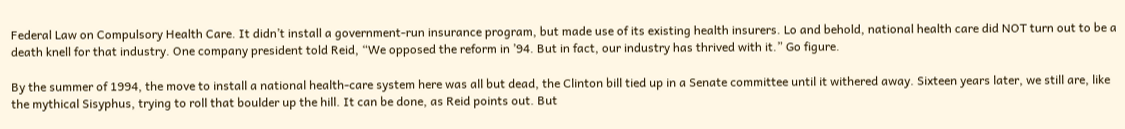Federal Law on Compulsory Health Care. It didn’t install a government-run insurance program, but made use of its existing health insurers. Lo and behold, national health care did NOT turn out to be a death knell for that industry. One company president told Reid, “We opposed the reform in ’94. But in fact, our industry has thrived with it.” Go figure.

By the summer of 1994, the move to install a national health-care system here was all but dead, the Clinton bill tied up in a Senate committee until it withered away. Sixteen years later, we still are, like the mythical Sisyphus, trying to roll that boulder up the hill. It can be done, as Reid points out. But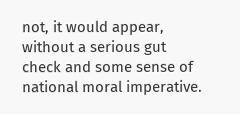not, it would appear, without a serious gut check and some sense of national moral imperative.